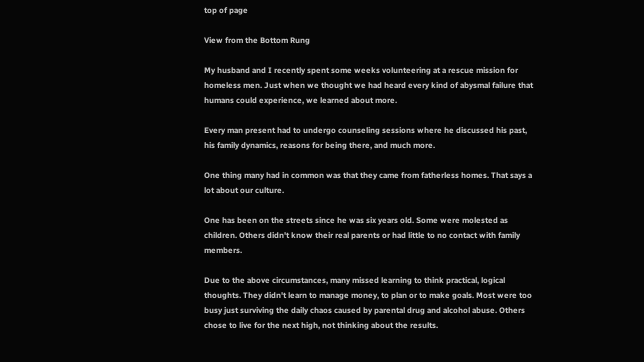top of page

View from the Bottom Rung

My husband and I recently spent some weeks volunteering at a rescue mission for homeless men. Just when we thought we had heard every kind of abysmal failure that humans could experience, we learned about more.

Every man present had to undergo counseling sessions where he discussed his past, his family dynamics, reasons for being there, and much more.

One thing many had in common was that they came from fatherless homes. That says a lot about our culture.

One has been on the streets since he was six years old. Some were molested as children. Others didn't know their real parents or had little to no contact with family members.

Due to the above circumstances, many missed learning to think practical, logical thoughts. They didn't learn to manage money, to plan or to make goals. Most were too busy just surviving the daily chaos caused by parental drug and alcohol abuse. Others chose to live for the next high, not thinking about the results.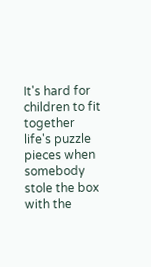It's hard for children to fit together life's puzzle pieces when somebody stole the box with the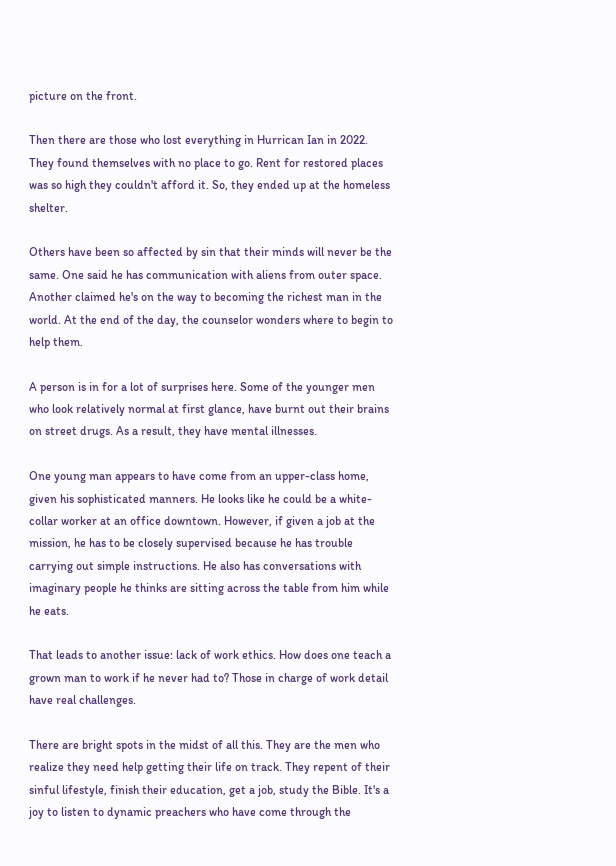picture on the front.

Then there are those who lost everything in Hurrican Ian in 2022. They found themselves with no place to go. Rent for restored places was so high they couldn't afford it. So, they ended up at the homeless shelter.

Others have been so affected by sin that their minds will never be the same. One said he has communication with aliens from outer space. Another claimed he's on the way to becoming the richest man in the world. At the end of the day, the counselor wonders where to begin to help them.

A person is in for a lot of surprises here. Some of the younger men who look relatively normal at first glance, have burnt out their brains on street drugs. As a result, they have mental illnesses.

One young man appears to have come from an upper-class home, given his sophisticated manners. He looks like he could be a white-collar worker at an office downtown. However, if given a job at the mission, he has to be closely supervised because he has trouble carrying out simple instructions. He also has conversations with imaginary people he thinks are sitting across the table from him while he eats.

That leads to another issue: lack of work ethics. How does one teach a grown man to work if he never had to? Those in charge of work detail have real challenges.

There are bright spots in the midst of all this. They are the men who realize they need help getting their life on track. They repent of their sinful lifestyle, finish their education, get a job, study the Bible. It's a joy to listen to dynamic preachers who have come through the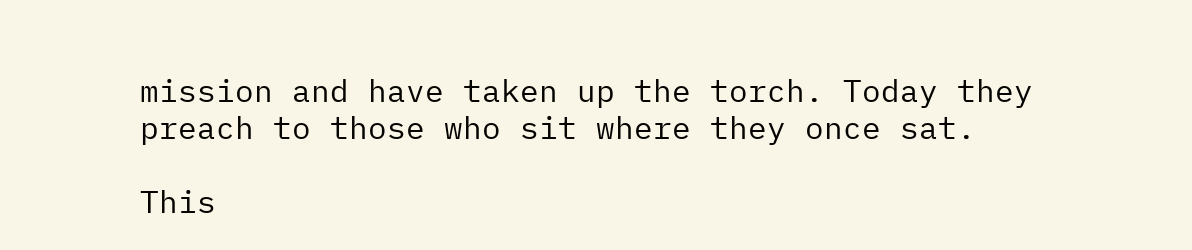mission and have taken up the torch. Today they preach to those who sit where they once sat.

This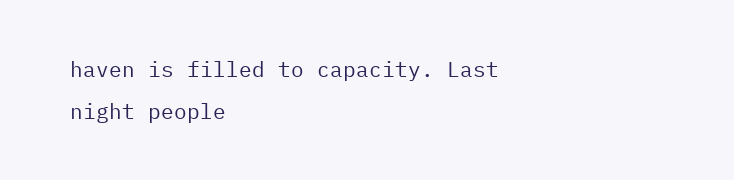haven is filled to capacity. Last night people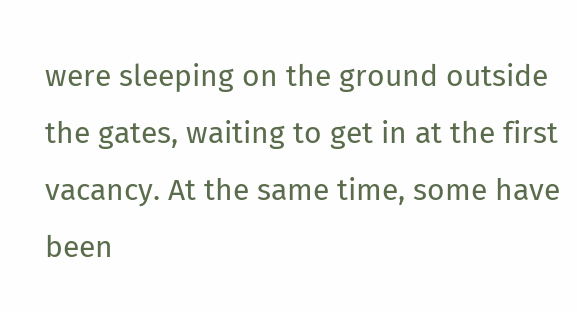were sleeping on the ground outside the gates, waiting to get in at the first vacancy. At the same time, some have been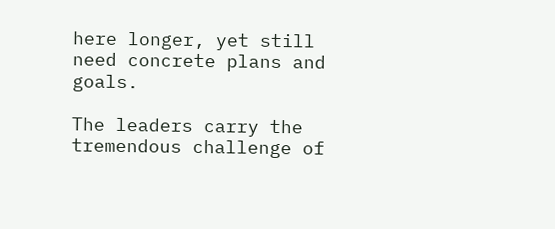here longer, yet still need concrete plans and goals.

The leaders carry the tremendous challenge of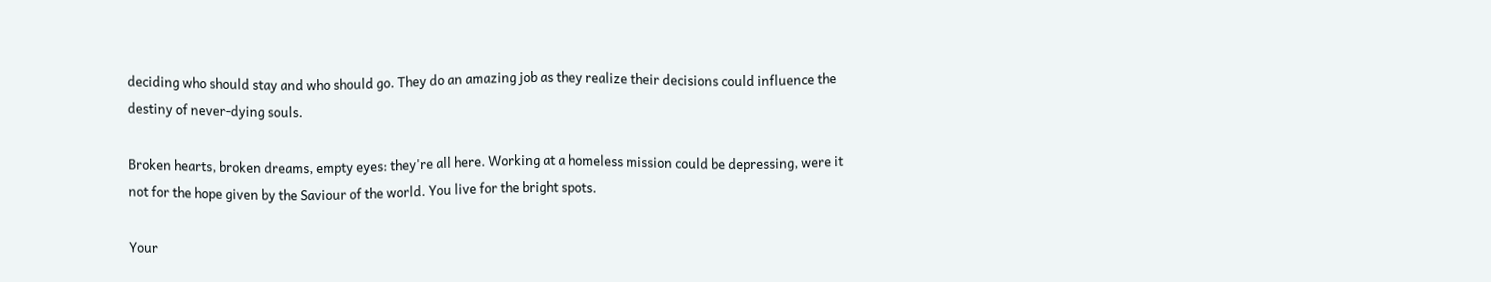deciding who should stay and who should go. They do an amazing job as they realize their decisions could influence the destiny of never-dying souls.

Broken hearts, broken dreams, empty eyes: they're all here. Working at a homeless mission could be depressing, were it not for the hope given by the Saviour of the world. You live for the bright spots.

Your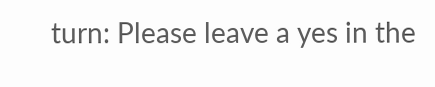turn: Please leave a yes in the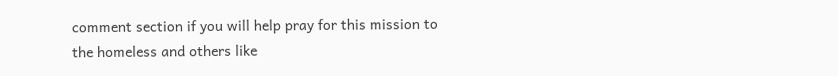comment section if you will help pray for this mission to the homeless and others like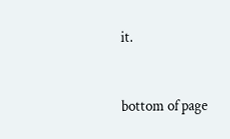it.


bottom of page